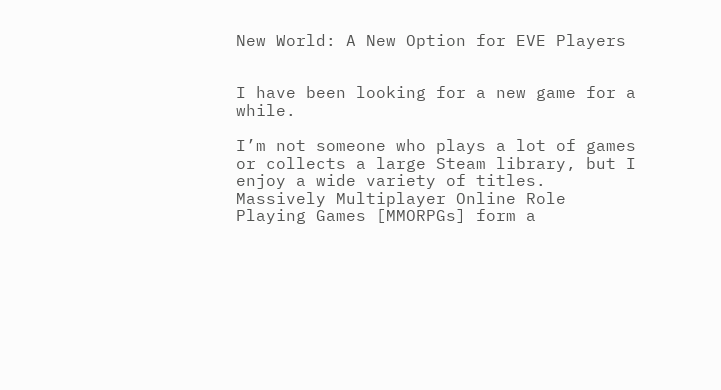New World: A New Option for EVE Players


I have been looking for a new game for a while.

I’m not someone who plays a lot of games or collects a large Steam library, but I enjoy a wide variety of titles. Massively Multiplayer Online Role Playing Games [MMORPGs] form a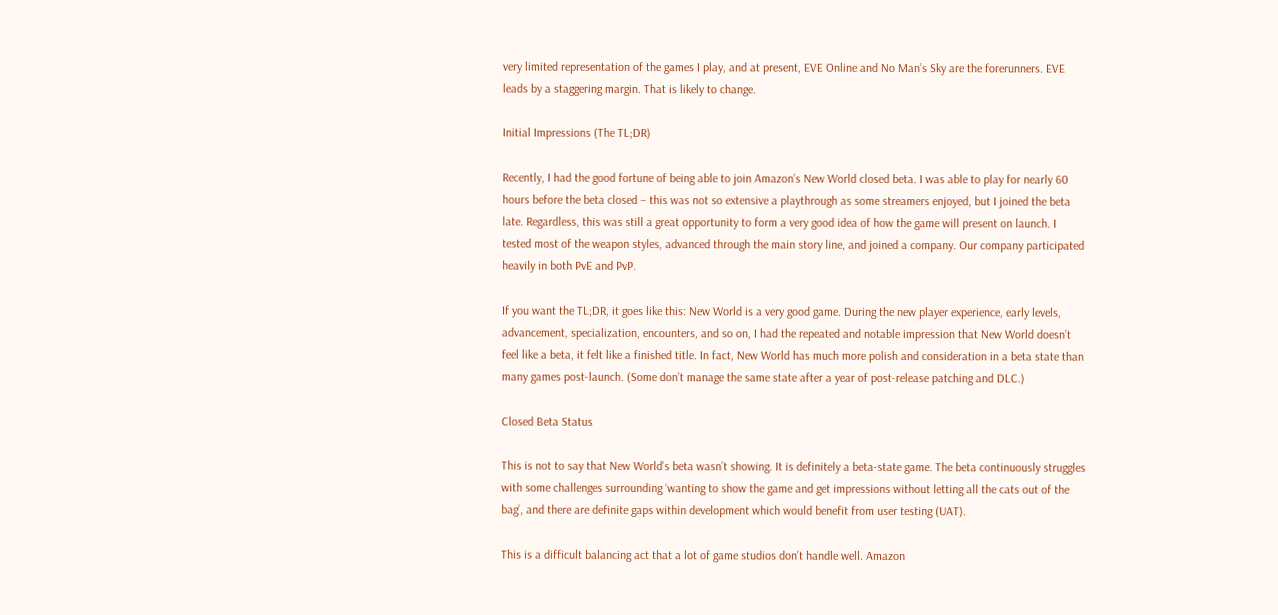very limited representation of the games I play, and at present, EVE Online and No Man’s Sky are the forerunners. EVE leads by a staggering margin. That is likely to change.

Initial Impressions (The TL;DR)

Recently, I had the good fortune of being able to join Amazon’s New World closed beta. I was able to play for nearly 60 hours before the beta closed – this was not so extensive a playthrough as some streamers enjoyed, but I joined the beta late. Regardless, this was still a great opportunity to form a very good idea of how the game will present on launch. I tested most of the weapon styles, advanced through the main story line, and joined a company. Our company participated heavily in both PvE and PvP.

If you want the TL;DR, it goes like this: New World is a very good game. During the new player experience, early levels, advancement, specialization, encounters, and so on, I had the repeated and notable impression that New World doesn’t feel like a beta, it felt like a finished title. In fact, New World has much more polish and consideration in a beta state than many games post-launch. (Some don’t manage the same state after a year of post-release patching and DLC.)

Closed Beta Status

This is not to say that New World’s beta wasn’t showing. It is definitely a beta-state game. The beta continuously struggles with some challenges surrounding ‘wanting to show the game and get impressions without letting all the cats out of the bag’, and there are definite gaps within development which would benefit from user testing (UAT).

This is a difficult balancing act that a lot of game studios don’t handle well. Amazon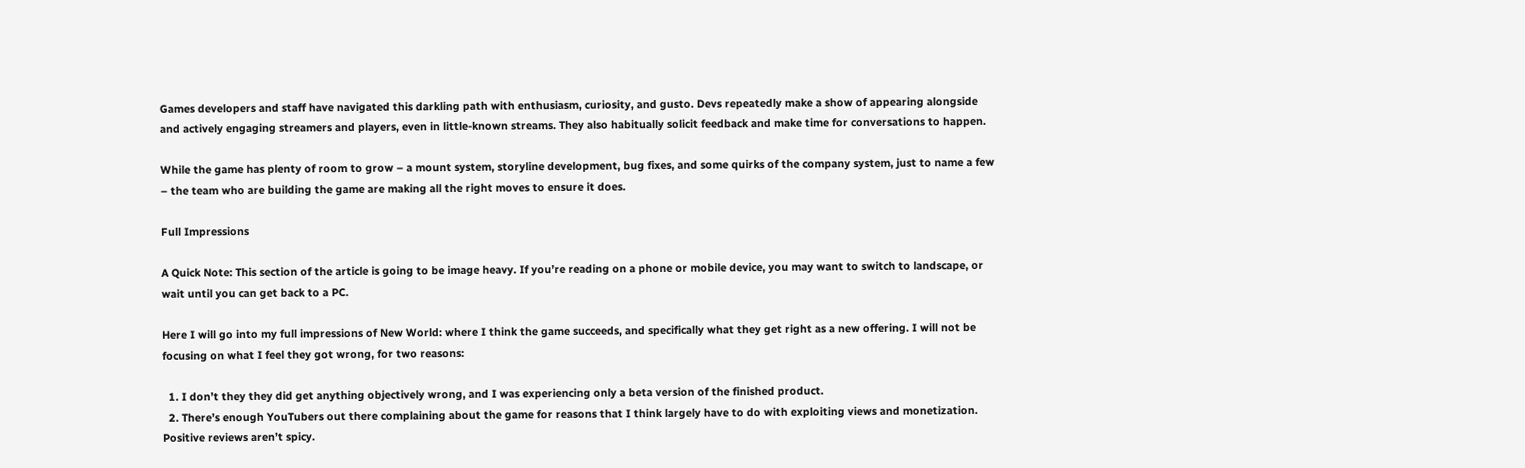Games developers and staff have navigated this darkling path with enthusiasm, curiosity, and gusto. Devs repeatedly make a show of appearing alongside and actively engaging streamers and players, even in little-known streams. They also habitually solicit feedback and make time for conversations to happen.

While the game has plenty of room to grow – a mount system, storyline development, bug fixes, and some quirks of the company system, just to name a few – the team who are building the game are making all the right moves to ensure it does.

Full Impressions

A Quick Note: This section of the article is going to be image heavy. If you’re reading on a phone or mobile device, you may want to switch to landscape, or wait until you can get back to a PC.

Here I will go into my full impressions of New World: where I think the game succeeds, and specifically what they get right as a new offering. I will not be focusing on what I feel they got wrong, for two reasons:

  1. I don’t they they did get anything objectively wrong, and I was experiencing only a beta version of the finished product.
  2. There’s enough YouTubers out there complaining about the game for reasons that I think largely have to do with exploiting views and monetization. Positive reviews aren’t spicy.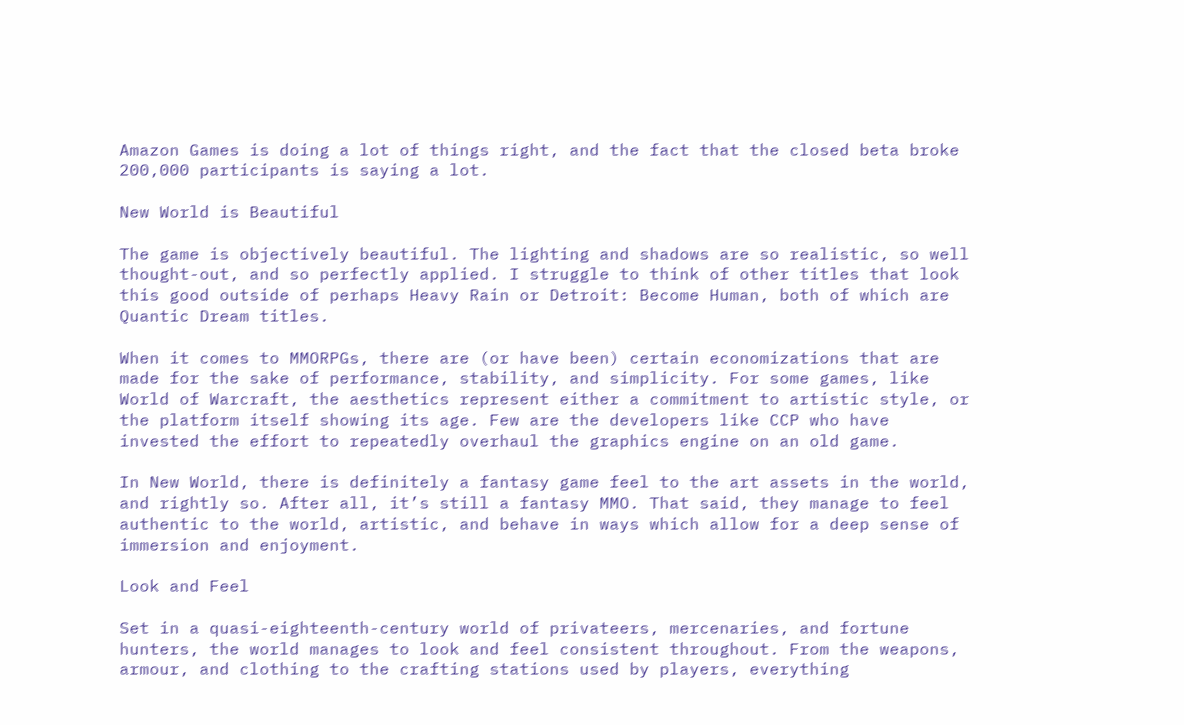Amazon Games is doing a lot of things right, and the fact that the closed beta broke 200,000 participants is saying a lot.

New World is Beautiful

The game is objectively beautiful. The lighting and shadows are so realistic, so well thought-out, and so perfectly applied. I struggle to think of other titles that look this good outside of perhaps Heavy Rain or Detroit: Become Human, both of which are Quantic Dream titles.

When it comes to MMORPGs, there are (or have been) certain economizations that are made for the sake of performance, stability, and simplicity. For some games, like World of Warcraft, the aesthetics represent either a commitment to artistic style, or the platform itself showing its age. Few are the developers like CCP who have invested the effort to repeatedly overhaul the graphics engine on an old game.

In New World, there is definitely a fantasy game feel to the art assets in the world, and rightly so. After all, it’s still a fantasy MMO. That said, they manage to feel authentic to the world, artistic, and behave in ways which allow for a deep sense of immersion and enjoyment.

Look and Feel

Set in a quasi-eighteenth-century world of privateers, mercenaries, and fortune hunters, the world manages to look and feel consistent throughout. From the weapons, armour, and clothing to the crafting stations used by players, everything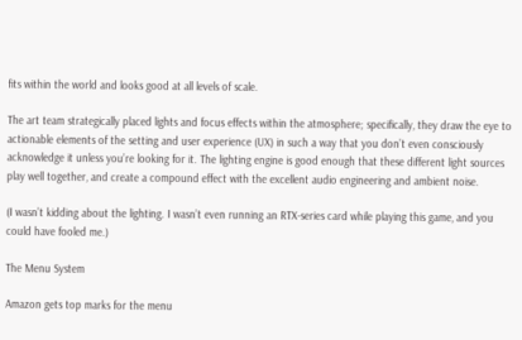fits within the world and looks good at all levels of scale.

The art team strategically placed lights and focus effects within the atmosphere; specifically, they draw the eye to actionable elements of the setting and user experience (UX) in such a way that you don’t even consciously acknowledge it unless you’re looking for it. The lighting engine is good enough that these different light sources play well together, and create a compound effect with the excellent audio engineering and ambient noise.

(I wasn’t kidding about the lighting. I wasn’t even running an RTX-series card while playing this game, and you could have fooled me.)

The Menu System

Amazon gets top marks for the menu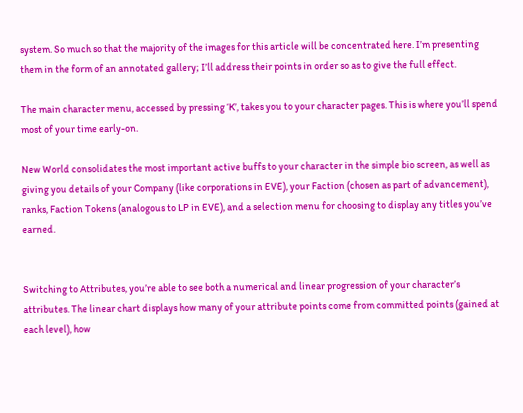system. So much so that the majority of the images for this article will be concentrated here. I’m presenting them in the form of an annotated gallery; I’ll address their points in order so as to give the full effect.

The main character menu, accessed by pressing ‘K’, takes you to your character pages. This is where you’ll spend most of your time early-on.

New World consolidates the most important active buffs to your character in the simple bio screen, as well as giving you details of your Company (like corporations in EVE), your Faction (chosen as part of advancement), ranks, Faction Tokens (analogous to LP in EVE), and a selection menu for choosing to display any titles you’ve earned.


Switching to Attributes, you’re able to see both a numerical and linear progression of your character’s attributes. The linear chart displays how many of your attribute points come from committed points (gained at each level), how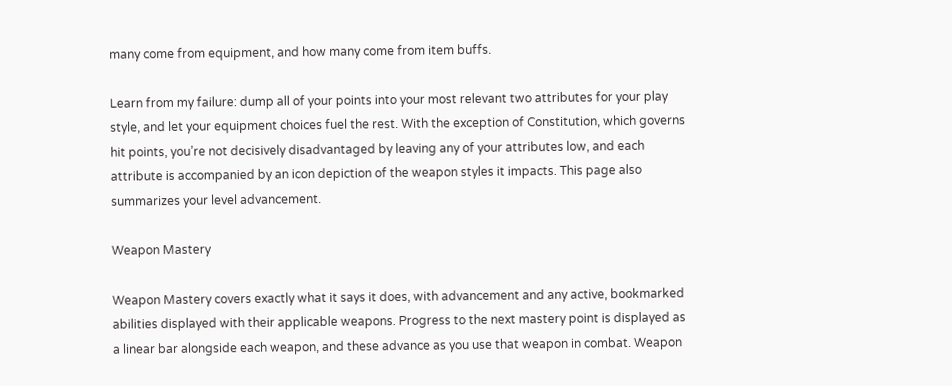many come from equipment, and how many come from item buffs.

Learn from my failure: dump all of your points into your most relevant two attributes for your play style, and let your equipment choices fuel the rest. With the exception of Constitution, which governs hit points, you’re not decisively disadvantaged by leaving any of your attributes low, and each attribute is accompanied by an icon depiction of the weapon styles it impacts. This page also summarizes your level advancement.

Weapon Mastery

Weapon Mastery covers exactly what it says it does, with advancement and any active, bookmarked abilities displayed with their applicable weapons. Progress to the next mastery point is displayed as a linear bar alongside each weapon, and these advance as you use that weapon in combat. Weapon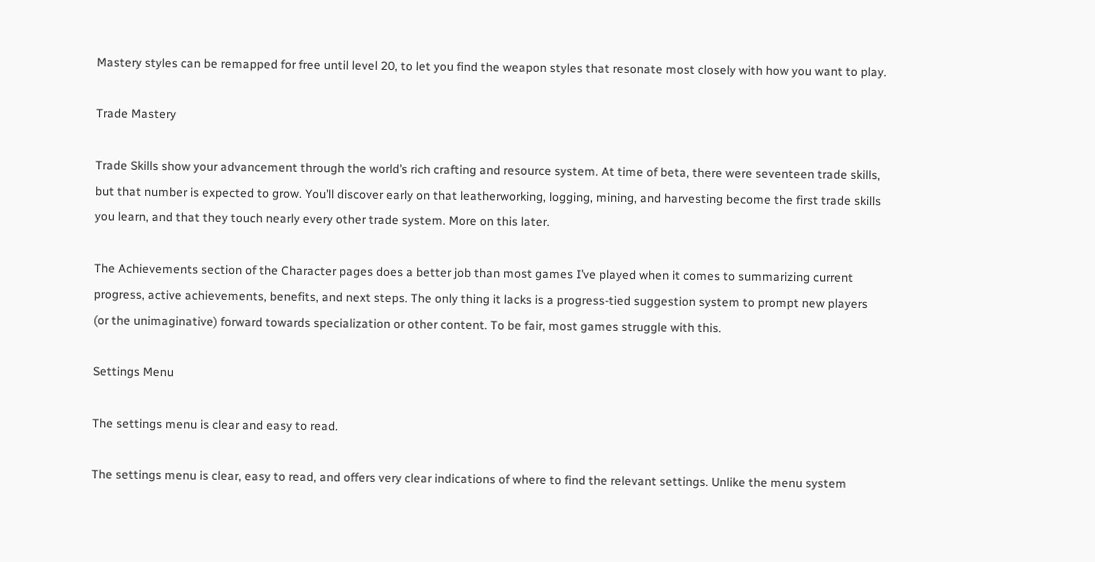Mastery styles can be remapped for free until level 20, to let you find the weapon styles that resonate most closely with how you want to play.

Trade Mastery

Trade Skills show your advancement through the world’s rich crafting and resource system. At time of beta, there were seventeen trade skills, but that number is expected to grow. You’ll discover early on that leatherworking, logging, mining, and harvesting become the first trade skills you learn, and that they touch nearly every other trade system. More on this later.

The Achievements section of the Character pages does a better job than most games I’ve played when it comes to summarizing current progress, active achievements, benefits, and next steps. The only thing it lacks is a progress-tied suggestion system to prompt new players
(or the unimaginative) forward towards specialization or other content. To be fair, most games struggle with this.

Settings Menu

The settings menu is clear and easy to read.

The settings menu is clear, easy to read, and offers very clear indications of where to find the relevant settings. Unlike the menu system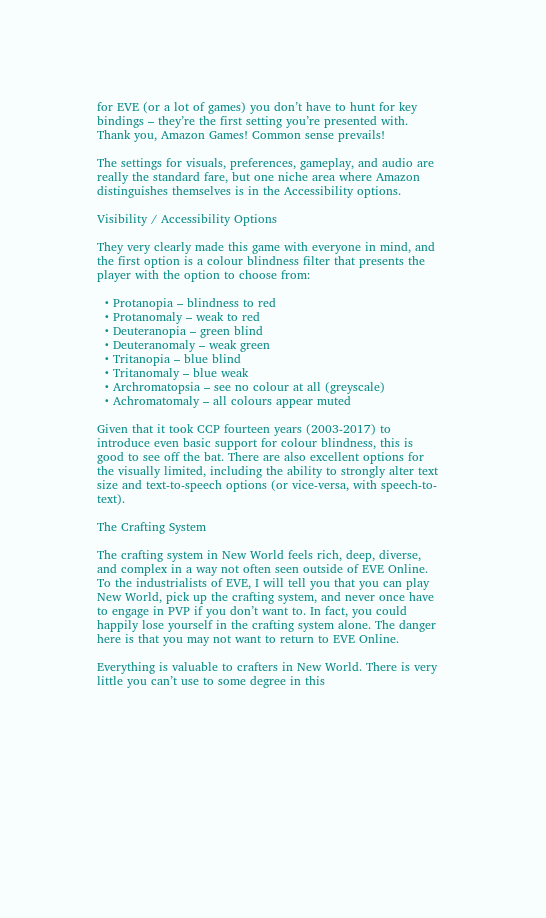for EVE (or a lot of games) you don’t have to hunt for key bindings – they’re the first setting you’re presented with. Thank you, Amazon Games! Common sense prevails!

The settings for visuals, preferences, gameplay, and audio are really the standard fare, but one niche area where Amazon distinguishes themselves is in the Accessibility options.

Visibility / Accessibility Options

They very clearly made this game with everyone in mind, and the first option is a colour blindness filter that presents the player with the option to choose from:

  • Protanopia – blindness to red
  • Protanomaly – weak to red
  • Deuteranopia – green blind
  • Deuteranomaly – weak green
  • Tritanopia – blue blind
  • Tritanomaly – blue weak
  • Archromatopsia – see no colour at all (greyscale)
  • Achromatomaly – all colours appear muted

Given that it took CCP fourteen years (2003-2017) to introduce even basic support for colour blindness, this is good to see off the bat. There are also excellent options for the visually limited, including the ability to strongly alter text size and text-to-speech options (or vice-versa, with speech-to-text).

The Crafting System

The crafting system in New World feels rich, deep, diverse, and complex in a way not often seen outside of EVE Online. To the industrialists of EVE, I will tell you that you can play New World, pick up the crafting system, and never once have to engage in PVP if you don’t want to. In fact, you could happily lose yourself in the crafting system alone. The danger here is that you may not want to return to EVE Online.

Everything is valuable to crafters in New World. There is very little you can’t use to some degree in this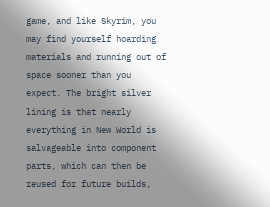game, and like Skyrim, you may find yourself hoarding materials and running out of space sooner than you expect. The bright silver lining is that nearly everything in New World is salvageable into component parts, which can then be reused for future builds,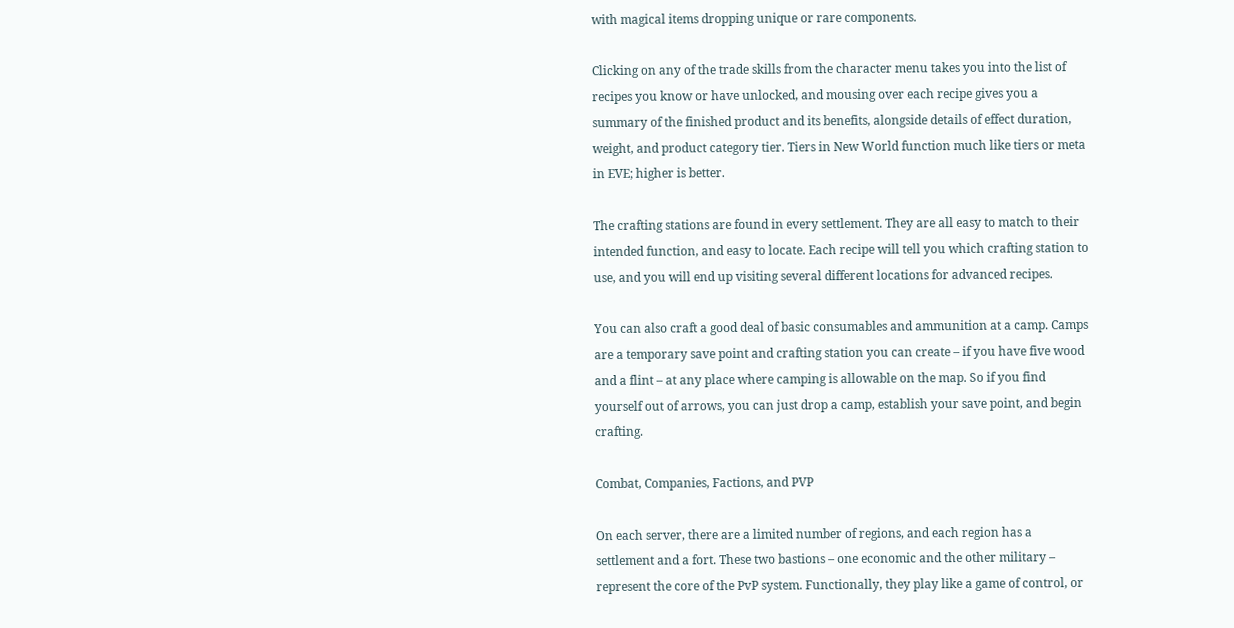with magical items dropping unique or rare components.

Clicking on any of the trade skills from the character menu takes you into the list of recipes you know or have unlocked, and mousing over each recipe gives you a summary of the finished product and its benefits, alongside details of effect duration, weight, and product category tier. Tiers in New World function much like tiers or meta in EVE; higher is better.

The crafting stations are found in every settlement. They are all easy to match to their intended function, and easy to locate. Each recipe will tell you which crafting station to use, and you will end up visiting several different locations for advanced recipes.

You can also craft a good deal of basic consumables and ammunition at a camp. Camps are a temporary save point and crafting station you can create – if you have five wood and a flint – at any place where camping is allowable on the map. So if you find yourself out of arrows, you can just drop a camp, establish your save point, and begin crafting.

Combat, Companies, Factions, and PVP

On each server, there are a limited number of regions, and each region has a settlement and a fort. These two bastions – one economic and the other military – represent the core of the PvP system. Functionally, they play like a game of control, or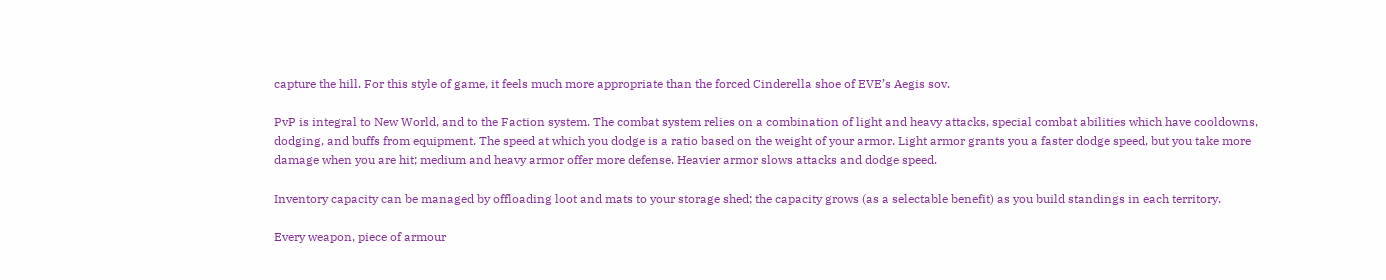capture the hill. For this style of game, it feels much more appropriate than the forced Cinderella shoe of EVE’s Aegis sov.

PvP is integral to New World, and to the Faction system. The combat system relies on a combination of light and heavy attacks, special combat abilities which have cooldowns, dodging, and buffs from equipment. The speed at which you dodge is a ratio based on the weight of your armor. Light armor grants you a faster dodge speed, but you take more damage when you are hit; medium and heavy armor offer more defense. Heavier armor slows attacks and dodge speed.

Inventory capacity can be managed by offloading loot and mats to your storage shed; the capacity grows (as a selectable benefit) as you build standings in each territory.

Every weapon, piece of armour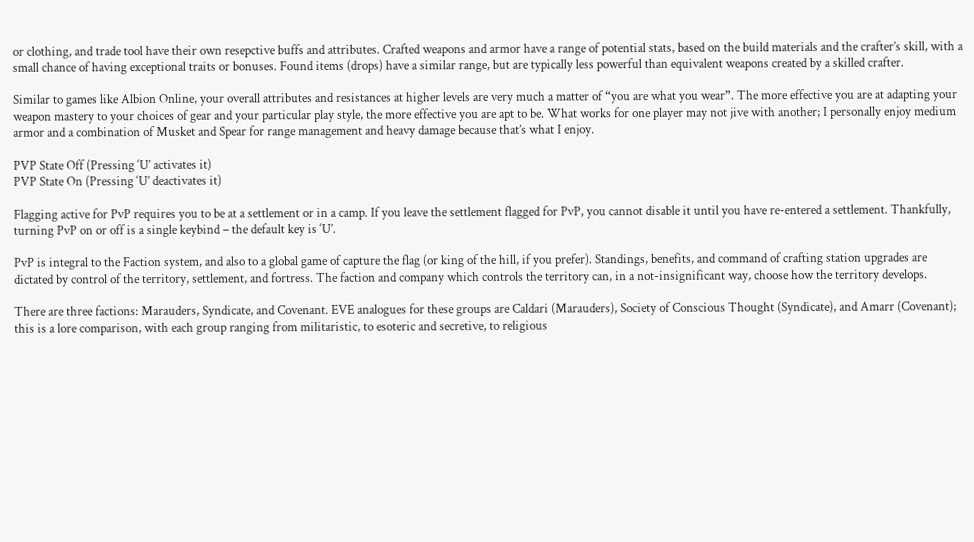or clothing, and trade tool have their own resepctive buffs and attributes. Crafted weapons and armor have a range of potential stats, based on the build materials and the crafter’s skill, with a small chance of having exceptional traits or bonuses. Found items (drops) have a similar range, but are typically less powerful than equivalent weapons created by a skilled crafter.

Similar to games like Albion Online, your overall attributes and resistances at higher levels are very much a matter of “you are what you wear”. The more effective you are at adapting your weapon mastery to your choices of gear and your particular play style, the more effective you are apt to be. What works for one player may not jive with another; I personally enjoy medium armor and a combination of Musket and Spear for range management and heavy damage because that’s what I enjoy.

PVP State Off (Pressing ‘U’ activates it)
PVP State On (Pressing ‘U’ deactivates it)

Flagging active for PvP requires you to be at a settlement or in a camp. If you leave the settlement flagged for PvP, you cannot disable it until you have re-entered a settlement. Thankfully, turning PvP on or off is a single keybind – the default key is ‘U’.

PvP is integral to the Faction system, and also to a global game of capture the flag (or king of the hill, if you prefer). Standings, benefits, and command of crafting station upgrades are dictated by control of the territory, settlement, and fortress. The faction and company which controls the territory can, in a not-insignificant way, choose how the territory develops.

There are three factions: Marauders, Syndicate, and Covenant. EVE analogues for these groups are Caldari (Marauders), Society of Conscious Thought (Syndicate), and Amarr (Covenant); this is a lore comparison, with each group ranging from militaristic, to esoteric and secretive, to religious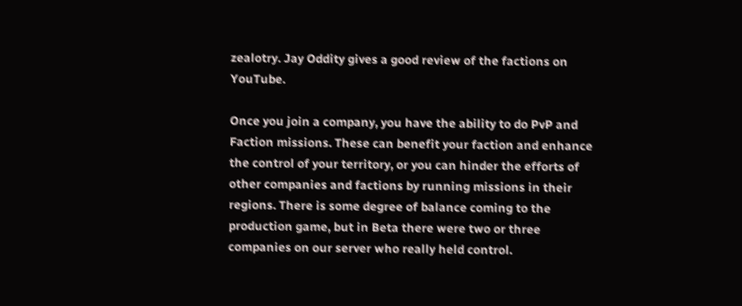zealotry. Jay Oddity gives a good review of the factions on YouTube.

Once you join a company, you have the ability to do PvP and Faction missions. These can benefit your faction and enhance the control of your territory, or you can hinder the efforts of other companies and factions by running missions in their regions. There is some degree of balance coming to the production game, but in Beta there were two or three companies on our server who really held control.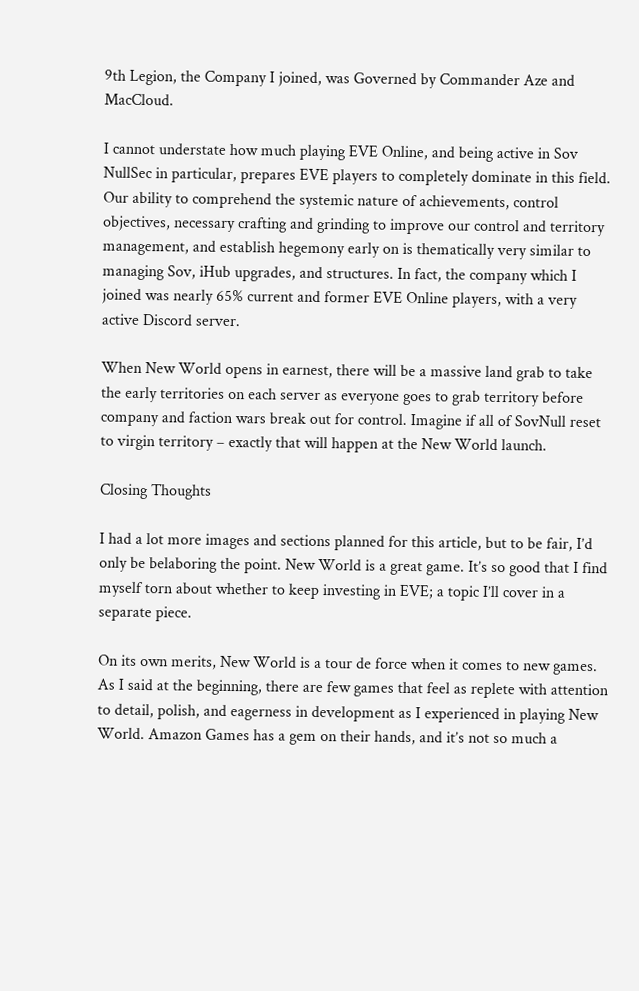9th Legion, the Company I joined, was Governed by Commander Aze and MacCloud.

I cannot understate how much playing EVE Online, and being active in Sov NullSec in particular, prepares EVE players to completely dominate in this field. Our ability to comprehend the systemic nature of achievements, control objectives, necessary crafting and grinding to improve our control and territory management, and establish hegemony early on is thematically very similar to managing Sov, iHub upgrades, and structures. In fact, the company which I joined was nearly 65% current and former EVE Online players, with a very active Discord server.

When New World opens in earnest, there will be a massive land grab to take the early territories on each server as everyone goes to grab territory before company and faction wars break out for control. Imagine if all of SovNull reset to virgin territory – exactly that will happen at the New World launch.

Closing Thoughts

I had a lot more images and sections planned for this article, but to be fair, I’d only be belaboring the point. New World is a great game. It’s so good that I find myself torn about whether to keep investing in EVE; a topic I’ll cover in a separate piece.

On its own merits, New World is a tour de force when it comes to new games. As I said at the beginning, there are few games that feel as replete with attention to detail, polish, and eagerness in development as I experienced in playing New World. Amazon Games has a gem on their hands, and it’s not so much a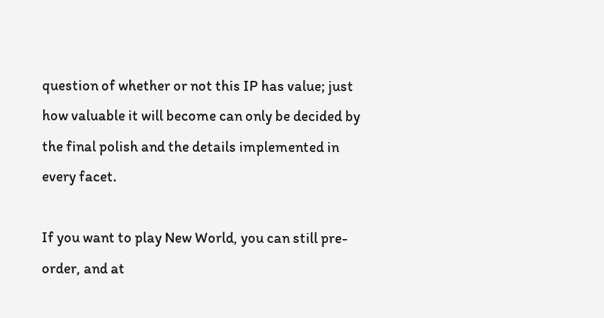question of whether or not this IP has value; just how valuable it will become can only be decided by the final polish and the details implemented in every facet.

If you want to play New World, you can still pre-order, and at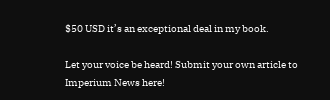$50 USD it’s an exceptional deal in my book.

Let your voice be heard! Submit your own article to Imperium News here!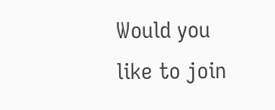Would you like to join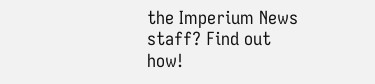the Imperium News staff? Find out how!